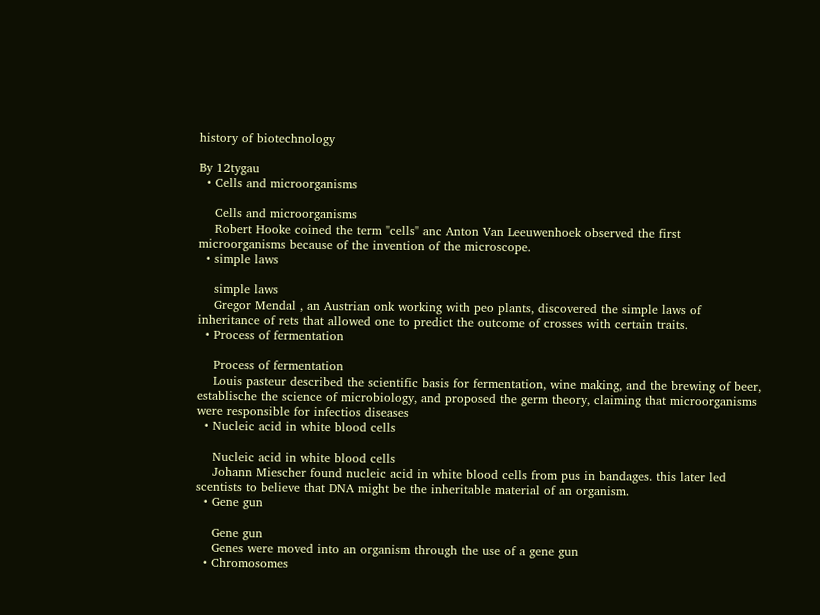history of biotechnology

By 12tygau
  • Cells and microorganisms

    Cells and microorganisms
    Robert Hooke coined the term "cells" anc Anton Van Leeuwenhoek observed the first microorganisms because of the invention of the microscope.
  • simple laws

    simple laws
    Gregor Mendal , an Austrian onk working with peo plants, discovered the simple laws of inheritance of rets that allowed one to predict the outcome of crosses with certain traits.
  • Process of fermentation

    Process of fermentation
    Louis pasteur described the scientific basis for fermentation, wine making, and the brewing of beer, establische the science of microbiology, and proposed the germ theory, claiming that microorganisms were responsible for infectios diseases
  • Nucleic acid in white blood cells

    Nucleic acid in white blood cells
    Johann Miescher found nucleic acid in white blood cells from pus in bandages. this later led scentists to believe that DNA might be the inheritable material of an organism.
  • Gene gun

    Gene gun
    Genes were moved into an organism through the use of a gene gun
  • Chromosomes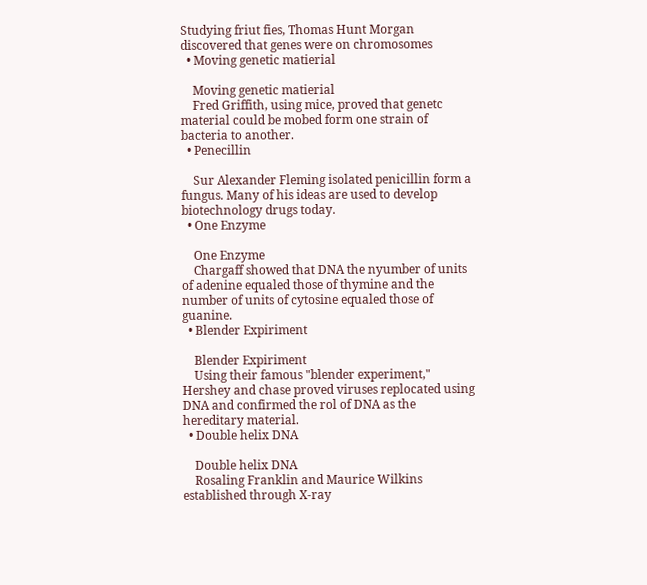Studying friut fies, Thomas Hunt Morgan discovered that genes were on chromosomes
  • Moving genetic matierial

    Moving genetic matierial
    Fred Griffith, using mice, proved that genetc material could be mobed form one strain of bacteria to another.
  • Penecillin

    Sur Alexander Fleming isolated penicillin form a fungus. Many of his ideas are used to develop biotechnology drugs today.
  • One Enzyme

    One Enzyme
    Chargaff showed that DNA the nyumber of units of adenine equaled those of thymine and the number of units of cytosine equaled those of guanine.
  • Blender Expiriment

    Blender Expiriment
    Using their famous "blender experiment," Hershey and chase proved viruses replocated using DNA and confirmed the rol of DNA as the hereditary material.
  • Double helix DNA

    Double helix DNA
    Rosaling Franklin and Maurice Wilkins established through X-ray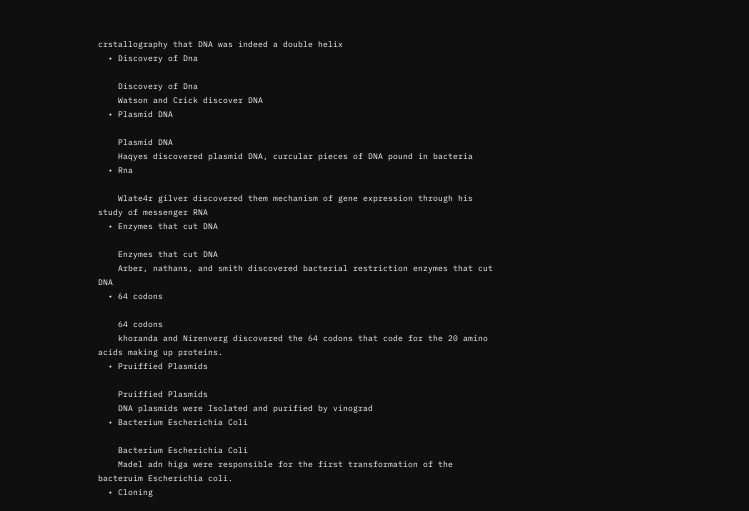crstallography that DNA was indeed a double helix
  • Discovery of Dna

    Discovery of Dna
    Watson and Crick discover DNA
  • Plasmid DNA

    Plasmid DNA
    Haqyes discovered plasmid DNA, curcular pieces of DNA pound in bacteria
  • Rna

    Wlate4r gilver discovered them mechanism of gene expression through his study of messenger RNA
  • Enzymes that cut DNA

    Enzymes that cut DNA
    Arber, nathans, and smith discovered bacterial restriction enzymes that cut DNA
  • 64 codons

    64 codons
    khoranda and Nirenverg discovered the 64 codons that code for the 20 amino acids making up proteins.
  • Pruiffied Plasmids

    Pruiffied Plasmids
    DNA plasmids were Isolated and purified by vinograd
  • Bacterium Escherichia Coli

    Bacterium Escherichia Coli
    Madel adn higa were responsible for the first transformation of the bacteruim Escherichia coli.
  • Cloning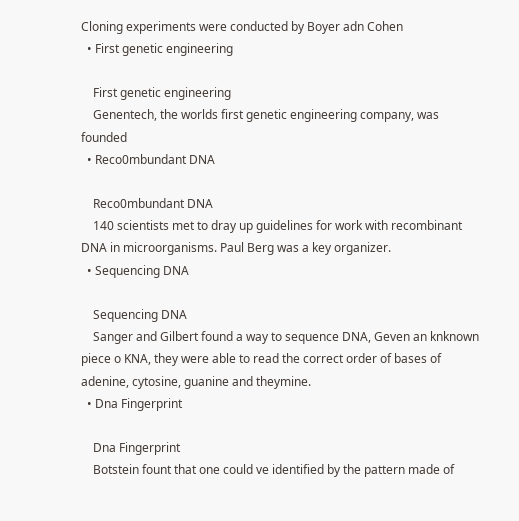Cloning experiments were conducted by Boyer adn Cohen
  • First genetic engineering

    First genetic engineering
    Genentech, the worlds first genetic engineering company, was founded
  • Reco0mbundant DNA

    Reco0mbundant DNA
    140 scientists met to dray up guidelines for work with recombinant DNA in microorganisms. Paul Berg was a key organizer.
  • Sequencing DNA

    Sequencing DNA
    Sanger and Gilbert found a way to sequence DNA, Geven an knknown piece o KNA, they were able to read the correct order of bases of adenine, cytosine, guanine and theymine.
  • Dna Fingerprint

    Dna Fingerprint
    Botstein fount that one could ve identified by the pattern made of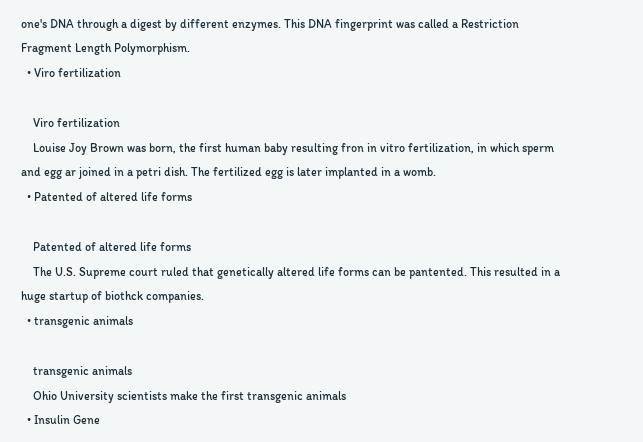one's DNA through a digest by different enzymes. This DNA fingerprint was called a Restriction Fragment Length Polymorphism.
  • Viro fertilization

    Viro fertilization
    Louise Joy Brown was born, the first human baby resulting fron in vitro fertilization, in which sperm and egg ar joined in a petri dish. The fertilized egg is later implanted in a womb.
  • Patented of altered life forms

    Patented of altered life forms
    The U.S. Supreme court ruled that genetically altered life forms can be pantented. This resulted in a huge startup of biothck companies.
  • transgenic animals

    transgenic animals
    Ohio University scientists make the first transgenic animals
  • Insulin Gene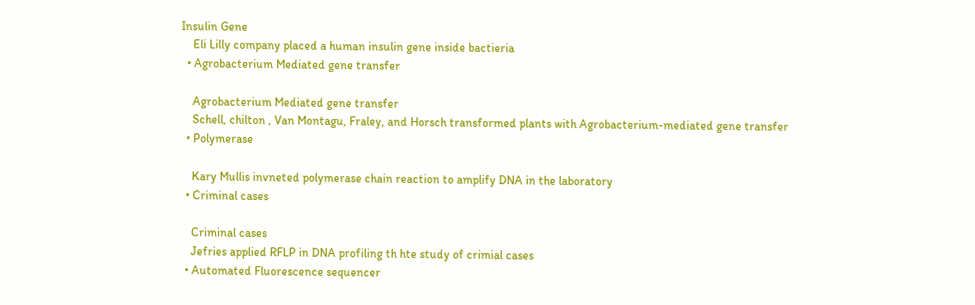Insulin Gene
    Eli Lilly company placed a human insulin gene inside bactieria
  • Agrobacterium Mediated gene transfer

    Agrobacterium Mediated gene transfer
    Schell, chilton , Van Montagu, Fraley, and Horsch transformed plants with Agrobacterium-mediated gene transfer
  • Polymerase

    Kary Mullis invneted polymerase chain reaction to amplify DNA in the laboratory
  • Criminal cases

    Criminal cases
    Jefries applied RFLP in DNA profiling th hte study of crimial cases
  • Automated Fluorescence sequencer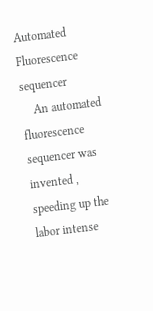Automated Fluorescence sequencer
    An automated fluorescence sequencer was invented , speeding up the labor intense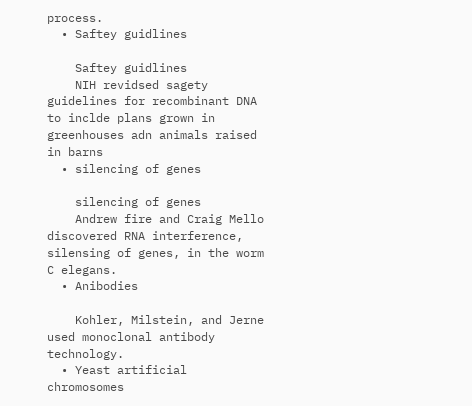process.
  • Saftey guidlines

    Saftey guidlines
    NIH revidsed sagety guidelines for recombinant DNA to inclde plans grown in greenhouses adn animals raised in barns
  • silencing of genes

    silencing of genes
    Andrew fire and Craig Mello discovered RNA interference, silensing of genes, in the worm C elegans.
  • Anibodies

    Kohler, Milstein, and Jerne used monoclonal antibody technology.
  • Yeast artificial chromosomes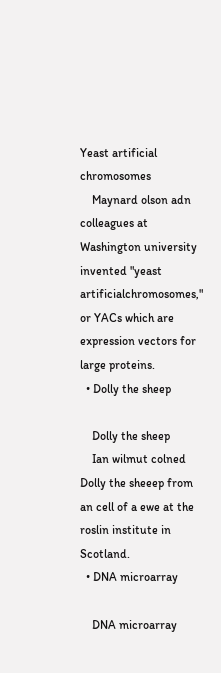Yeast artificial  chromosomes
    Maynard olson adn colleagues at Washington university invented "yeast artificialchromosomes," or YACs which are expression vectors for large proteins.
  • Dolly the sheep

    Dolly the sheep
    Ian wilmut colned Dolly the sheeep from an cell of a ewe at the roslin institute in Scotland.
  • DNA microarray

    DNA microarray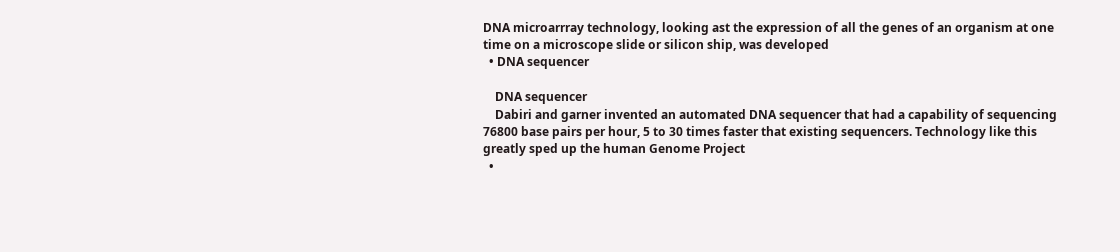DNA microarrray technology, looking ast the expression of all the genes of an organism at one time on a microscope slide or silicon ship, was developed
  • DNA sequencer

    DNA sequencer
    Dabiri and garner invented an automated DNA sequencer that had a capability of sequencing 76800 base pairs per hour, 5 to 30 times faster that existing sequencers. Technology like this greatly sped up the human Genome Project
  •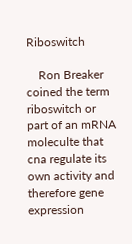Riboswitch

    Ron Breaker coined the term riboswitch or part of an mRNA moleculte that cna regulate its own activity and therefore gene expression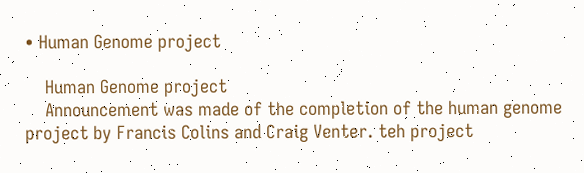• Human Genome project

    Human Genome project
    Announcement was made of the completion of the human genome project by Francis Colins and Craig Venter. teh project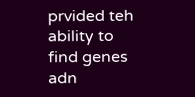prvided teh ability to find genes adn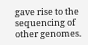gave rise to the sequencing of other genomes.